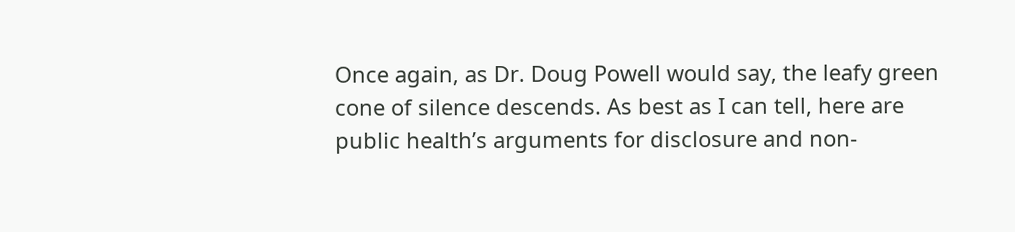Once again, as Dr. Doug Powell would say, the leafy green cone of silence descends. As best as I can tell, here are public health’s arguments for disclosure and non-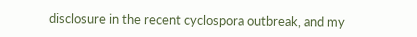disclosure in the recent cyclospora outbreak, and my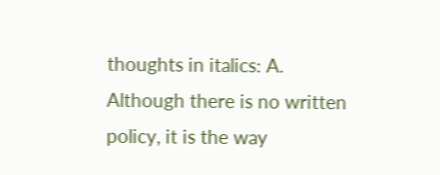thoughts in italics: A.  Although there is no written policy, it is the way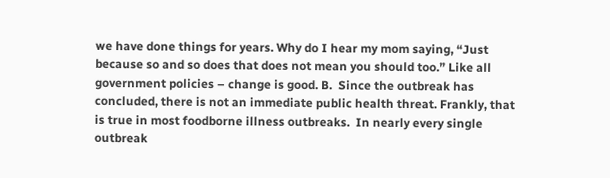we have done things for years. Why do I hear my mom saying, “Just because so and so does that does not mean you should too.” Like all government policies – change is good. B.  Since the outbreak has concluded, there is not an immediate public health threat. Frankly, that is true in most foodborne illness outbreaks.  In nearly every single outbreak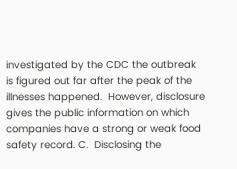investigated by the CDC the outbreak is figured out far after the peak of the illnesses happened.  However, disclosure gives the public information on which companies have a strong or weak food safety record. C.  Disclosing the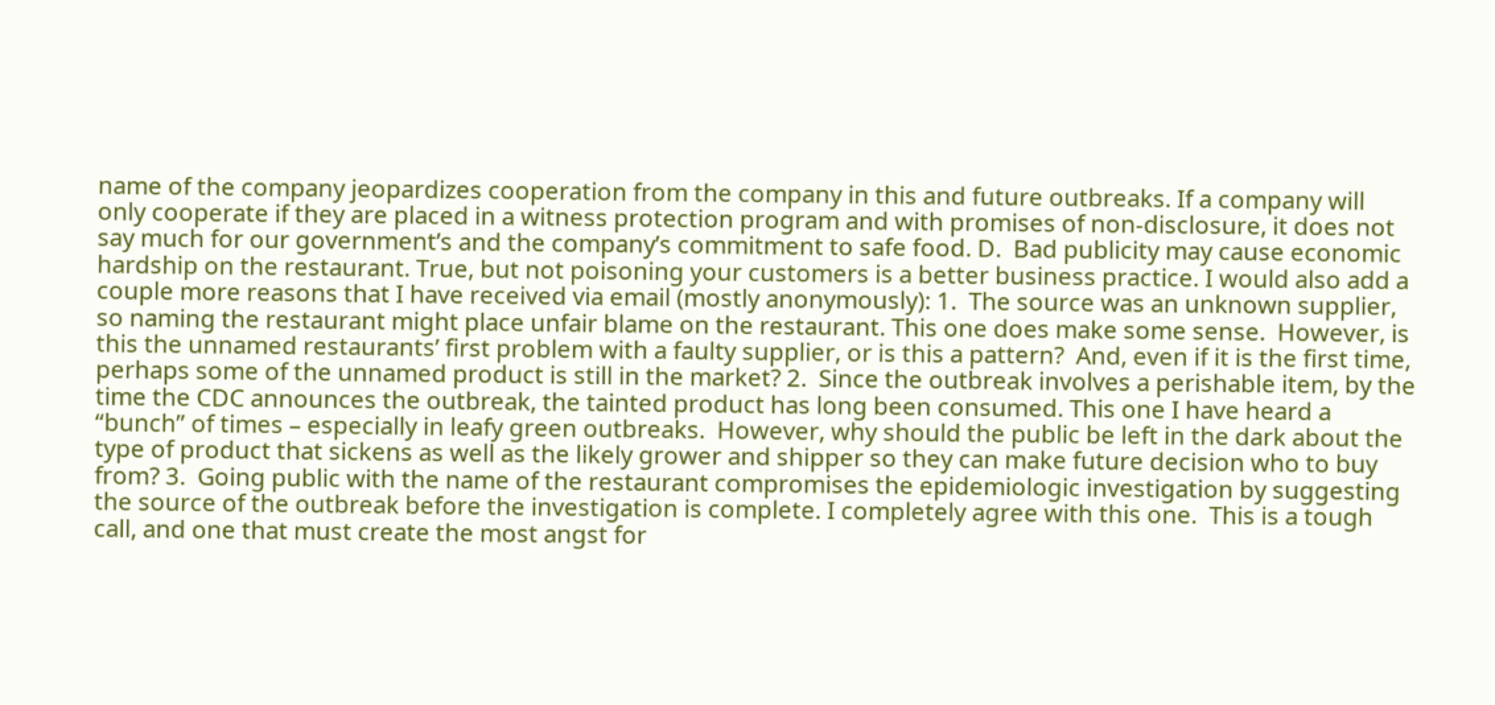name of the company jeopardizes cooperation from the company in this and future outbreaks. If a company will only cooperate if they are placed in a witness protection program and with promises of non-disclosure, it does not say much for our government’s and the company’s commitment to safe food. D.  Bad publicity may cause economic hardship on the restaurant. True, but not poisoning your customers is a better business practice. I would also add a couple more reasons that I have received via email (mostly anonymously): 1.  The source was an unknown supplier, so naming the restaurant might place unfair blame on the restaurant. This one does make some sense.  However, is this the unnamed restaurants’ first problem with a faulty supplier, or is this a pattern?  And, even if it is the first time, perhaps some of the unnamed product is still in the market? 2.  Since the outbreak involves a perishable item, by the time the CDC announces the outbreak, the tainted product has long been consumed. This one I have heard a “bunch” of times – especially in leafy green outbreaks.  However, why should the public be left in the dark about the type of product that sickens as well as the likely grower and shipper so they can make future decision who to buy from? 3.  Going public with the name of the restaurant compromises the epidemiologic investigation by suggesting the source of the outbreak before the investigation is complete. I completely agree with this one.  This is a tough call, and one that must create the most angst for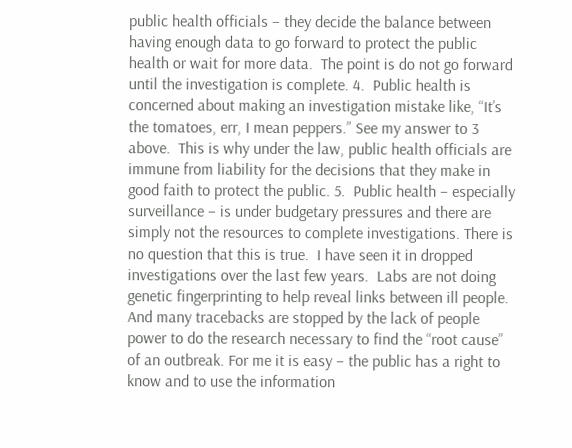public health officials – they decide the balance between having enough data to go forward to protect the public health or wait for more data.  The point is do not go forward until the investigation is complete. 4.  Public health is concerned about making an investigation mistake like, “It’s the tomatoes, err, I mean peppers.” See my answer to 3 above.  This is why under the law, public health officials are immune from liability for the decisions that they make in good faith to protect the public. 5.  Public health – especially surveillance – is under budgetary pressures and there are simply not the resources to complete investigations. There is no question that this is true.  I have seen it in dropped investigations over the last few years.  Labs are not doing genetic fingerprinting to help reveal links between ill people.  And many tracebacks are stopped by the lack of people power to do the research necessary to find the “root cause” of an outbreak. For me it is easy – the public has a right to know and to use the information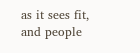as it sees fit, and people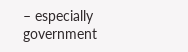– especially government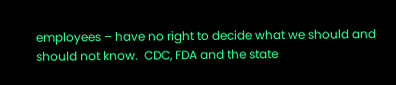employees – have no right to decide what we should and should not know.  CDC, FDA and the state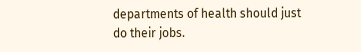departments of health should just do their jobs.